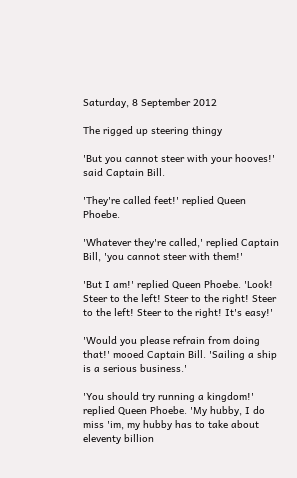Saturday, 8 September 2012

The rigged up steering thingy

'But you cannot steer with your hooves!' said Captain Bill.

'They're called feet!' replied Queen Phoebe.

'Whatever they're called,' replied Captain Bill, 'you cannot steer with them!'

'But I am!' replied Queen Phoebe. 'Look! Steer to the left! Steer to the right! Steer to the left! Steer to the right! It's easy!'

'Would you please refrain from doing that!' mooed Captain Bill. 'Sailing a ship is a serious business.'

'You should try running a kingdom!' replied Queen Phoebe. 'My hubby, I do miss 'im, my hubby has to take about eleventy billion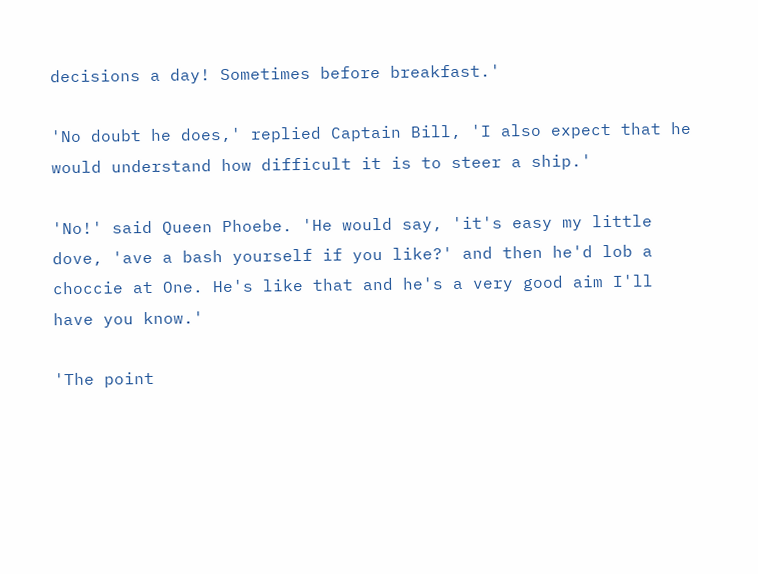decisions a day! Sometimes before breakfast.'

'No doubt he does,' replied Captain Bill, 'I also expect that he would understand how difficult it is to steer a ship.'

'No!' said Queen Phoebe. 'He would say, 'it's easy my little dove, 'ave a bash yourself if you like?' and then he'd lob a choccie at One. He's like that and he's a very good aim I'll have you know.'

'The point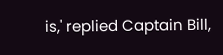is,' replied Captain Bill,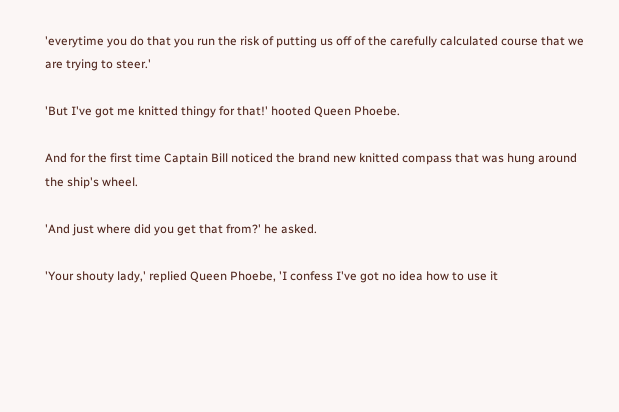'everytime you do that you run the risk of putting us off of the carefully calculated course that we are trying to steer.'

'But I've got me knitted thingy for that!' hooted Queen Phoebe.

And for the first time Captain Bill noticed the brand new knitted compass that was hung around the ship's wheel.

'And just where did you get that from?' he asked.

'Your shouty lady,' replied Queen Phoebe, 'I confess I've got no idea how to use it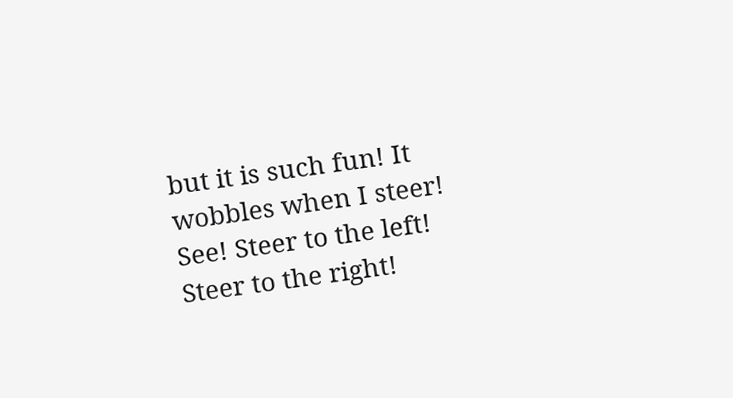but it is such fun! It wobbles when I steer! See! Steer to the left! Steer to the right!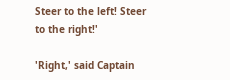Steer to the left! Steer to the right!'

'Right,' said Captain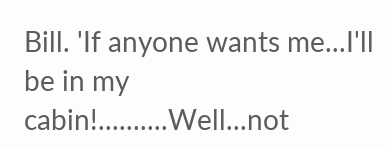Bill. 'If anyone wants me...I'll be in my cabin!..........Well...not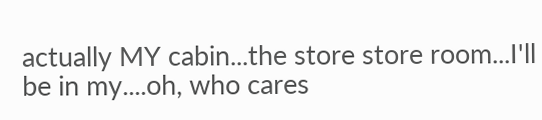actually MY cabin...the store store room...I'll be in my....oh, who cares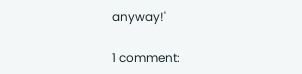anyway!'

1 comment: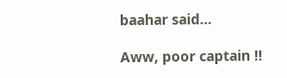baahar said...

Aww, poor captain !!